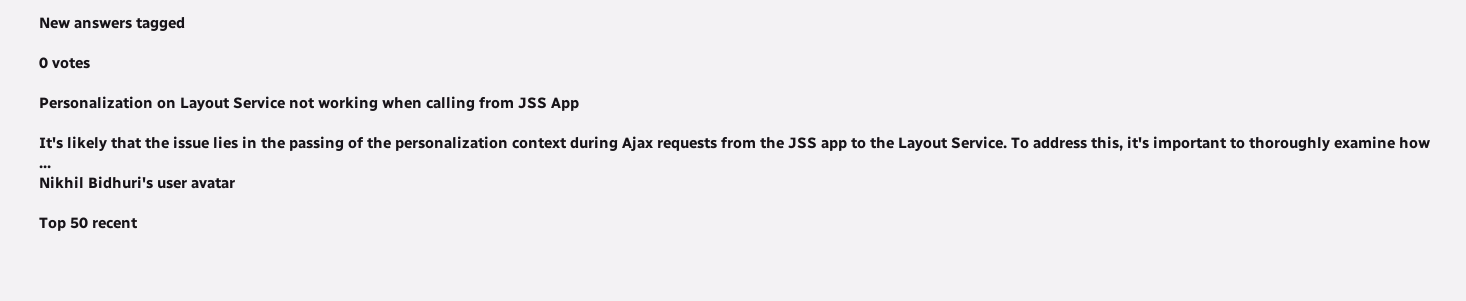New answers tagged

0 votes

Personalization on Layout Service not working when calling from JSS App

It's likely that the issue lies in the passing of the personalization context during Ajax requests from the JSS app to the Layout Service. To address this, it's important to thoroughly examine how ...
Nikhil Bidhuri's user avatar

Top 50 recent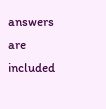answers are included